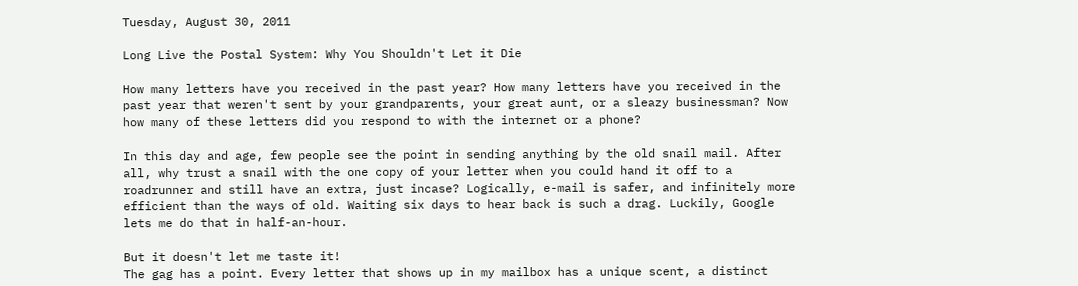Tuesday, August 30, 2011

Long Live the Postal System: Why You Shouldn't Let it Die

How many letters have you received in the past year? How many letters have you received in the past year that weren't sent by your grandparents, your great aunt, or a sleazy businessman? Now how many of these letters did you respond to with the internet or a phone?

In this day and age, few people see the point in sending anything by the old snail mail. After all, why trust a snail with the one copy of your letter when you could hand it off to a roadrunner and still have an extra, just incase? Logically, e-mail is safer, and infinitely more efficient than the ways of old. Waiting six days to hear back is such a drag. Luckily, Google lets me do that in half-an-hour.

But it doesn't let me taste it!
The gag has a point. Every letter that shows up in my mailbox has a unique scent, a distinct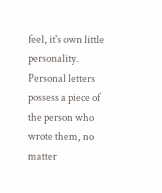feel, it's own little personality. Personal letters possess a piece of the person who wrote them, no matter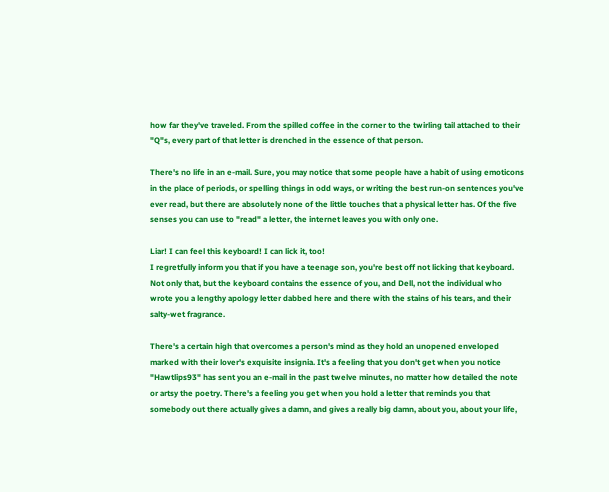how far they've traveled. From the spilled coffee in the corner to the twirling tail attached to their "Q"s, every part of that letter is drenched in the essence of that person.

There's no life in an e-mail. Sure, you may notice that some people have a habit of using emoticons in the place of periods, or spelling things in odd ways, or writing the best run-on sentences you've ever read, but there are absolutely none of the little touches that a physical letter has. Of the five senses you can use to "read" a letter, the internet leaves you with only one.

Liar! I can feel this keyboard! I can lick it, too!
I regretfully inform you that if you have a teenage son, you're best off not licking that keyboard. Not only that, but the keyboard contains the essence of you, and Dell, not the individual who wrote you a lengthy apology letter dabbed here and there with the stains of his tears, and their salty-wet fragrance.

There's a certain high that overcomes a person's mind as they hold an unopened enveloped marked with their lover's exquisite insignia. It's a feeling that you don't get when you notice "Hawtlips93" has sent you an e-mail in the past twelve minutes, no matter how detailed the note or artsy the poetry. There's a feeling you get when you hold a letter that reminds you that somebody out there actually gives a damn, and gives a really big damn, about you, about your life,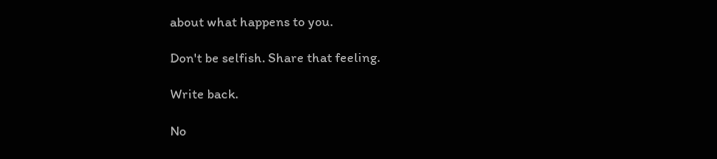about what happens to you.

Don't be selfish. Share that feeling.

Write back.

No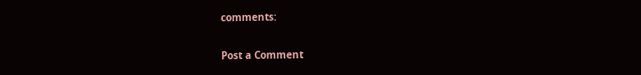comments:

Post a Comment